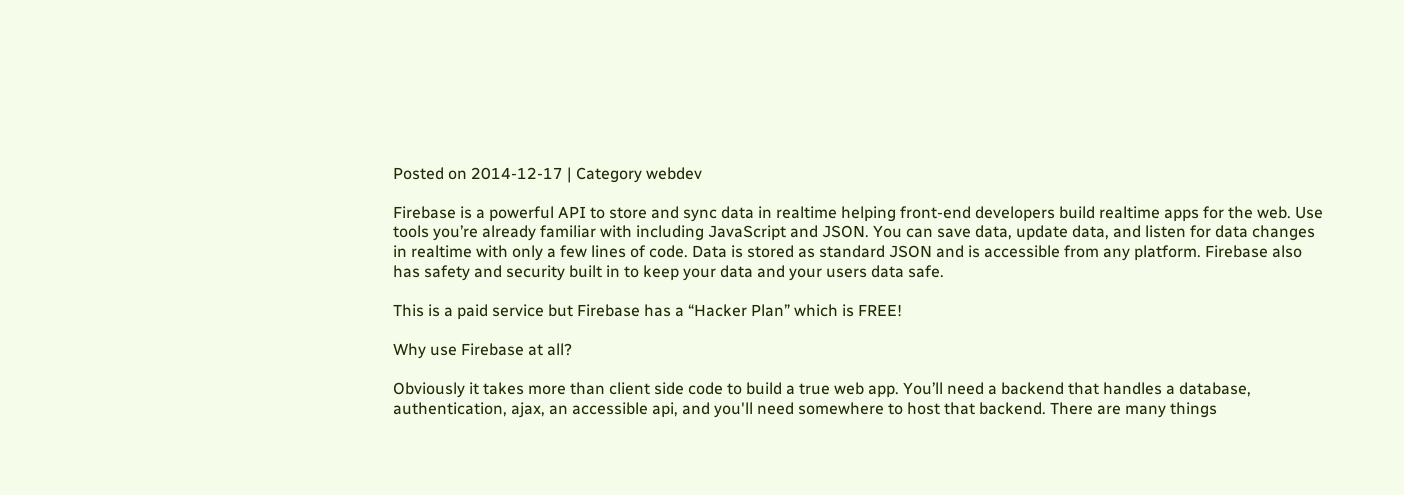Posted on 2014-12-17 | Category webdev

Firebase is a powerful API to store and sync data in realtime helping front-end developers build realtime apps for the web. Use tools you’re already familiar with including JavaScript and JSON. You can save data, update data, and listen for data changes in realtime with only a few lines of code. Data is stored as standard JSON and is accessible from any platform. Firebase also has safety and security built in to keep your data and your users data safe.

This is a paid service but Firebase has a “Hacker Plan” which is FREE!

Why use Firebase at all?

Obviously it takes more than client side code to build a true web app. You’ll need a backend that handles a database, authentication, ajax, an accessible api, and you'll need somewhere to host that backend. There are many things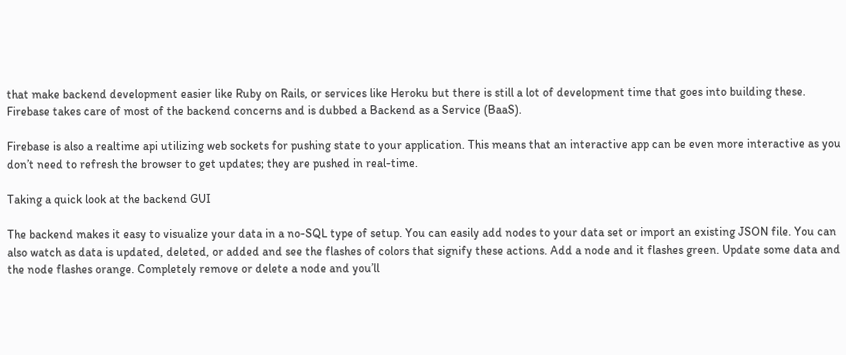that make backend development easier like Ruby on Rails, or services like Heroku but there is still a lot of development time that goes into building these. Firebase takes care of most of the backend concerns and is dubbed a Backend as a Service (BaaS).

Firebase is also a realtime api utilizing web sockets for pushing state to your application. This means that an interactive app can be even more interactive as you don’t need to refresh the browser to get updates; they are pushed in real-time.

Taking a quick look at the backend GUI

The backend makes it easy to visualize your data in a no-SQL type of setup. You can easily add nodes to your data set or import an existing JSON file. You can also watch as data is updated, deleted, or added and see the flashes of colors that signify these actions. Add a node and it flashes green. Update some data and the node flashes orange. Completely remove or delete a node and you’ll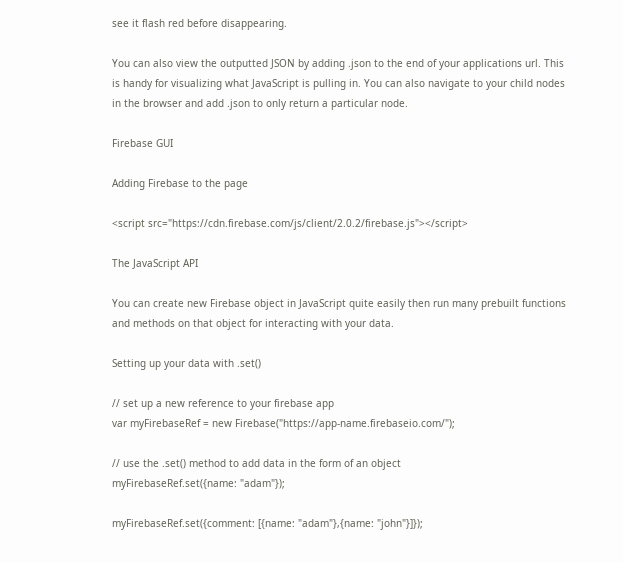see it flash red before disappearing.

You can also view the outputted JSON by adding .json to the end of your applications url. This is handy for visualizing what JavaScript is pulling in. You can also navigate to your child nodes in the browser and add .json to only return a particular node.

Firebase GUI

Adding Firebase to the page

<script src="https://cdn.firebase.com/js/client/2.0.2/firebase.js"></script>

The JavaScript API

You can create new Firebase object in JavaScript quite easily then run many prebuilt functions and methods on that object for interacting with your data.

Setting up your data with .set()

// set up a new reference to your firebase app
var myFirebaseRef = new Firebase("https://app-name.firebaseio.com/");

// use the .set() method to add data in the form of an object
myFirebaseRef.set({name: "adam"});

myFirebaseRef.set({comment: [{name: "adam"},{name: "john"}]});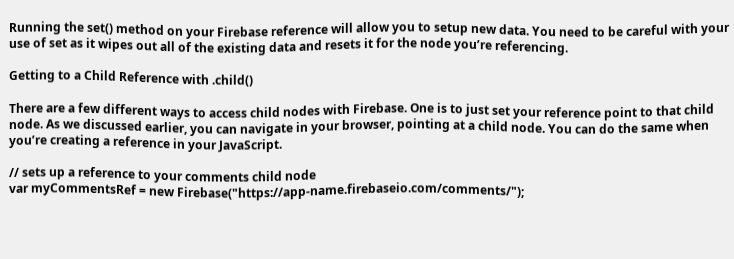Running the set() method on your Firebase reference will allow you to setup new data. You need to be careful with your use of set as it wipes out all of the existing data and resets it for the node you’re referencing.

Getting to a Child Reference with .child()

There are a few different ways to access child nodes with Firebase. One is to just set your reference point to that child node. As we discussed earlier, you can navigate in your browser, pointing at a child node. You can do the same when you’re creating a reference in your JavaScript.

// sets up a reference to your comments child node
var myCommentsRef = new Firebase("https://app-name.firebaseio.com/comments/");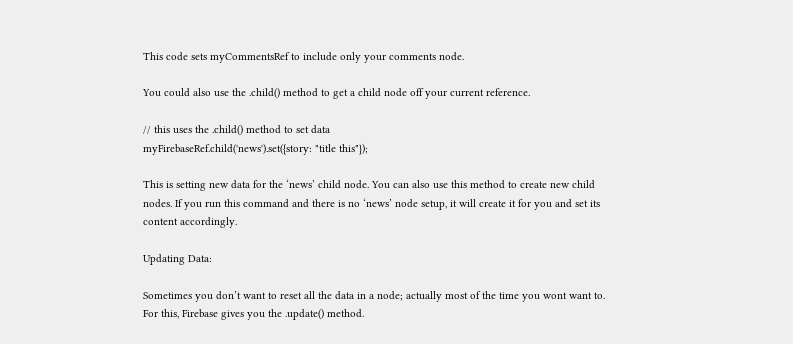This code sets myCommentsRef to include only your comments node.

You could also use the .child() method to get a child node off your current reference.

// this uses the .child() method to set data
myFirebaseRef.child('news').set({story: "title this"});

This is setting new data for the ‘news’ child node. You can also use this method to create new child nodes. If you run this command and there is no ‘news’ node setup, it will create it for you and set its content accordingly.

Updating Data:

Sometimes you don’t want to reset all the data in a node; actually most of the time you wont want to. For this, Firebase gives you the .update() method.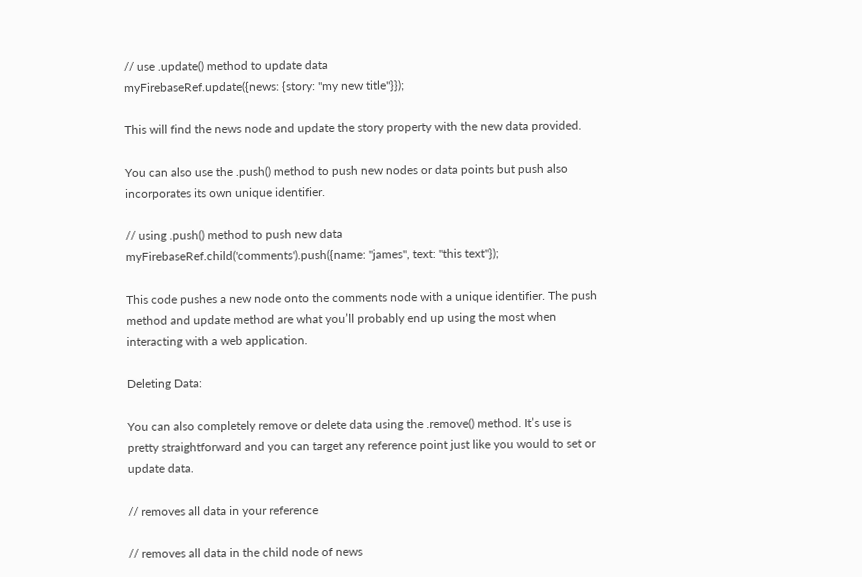// use .update() method to update data
myFirebaseRef.update({news: {story: "my new title"}});

This will find the news node and update the story property with the new data provided.

You can also use the .push() method to push new nodes or data points but push also incorporates its own unique identifier.

// using .push() method to push new data
myFirebaseRef.child('comments').push({name: "james", text: "this text"});

This code pushes a new node onto the comments node with a unique identifier. The push method and update method are what you’ll probably end up using the most when interacting with a web application.

Deleting Data:

You can also completely remove or delete data using the .remove() method. It’s use is pretty straightforward and you can target any reference point just like you would to set or update data.

// removes all data in your reference

// removes all data in the child node of news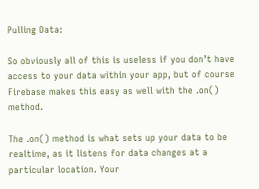Pulling Data:

So obviously all of this is useless if you don’t have access to your data within your app, but of course Firebase makes this easy as well with the .on() method.

The .on() method is what sets up your data to be realtime, as it listens for data changes at a particular location. Your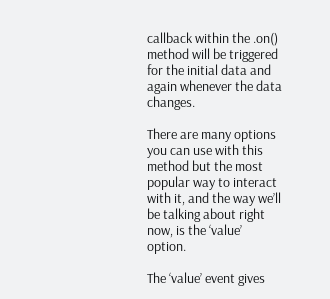callback within the .on() method will be triggered for the initial data and again whenever the data changes.

There are many options you can use with this method but the most popular way to interact with it, and the way we’ll be talking about right now, is the ‘value’ option.

The ‘value’ event gives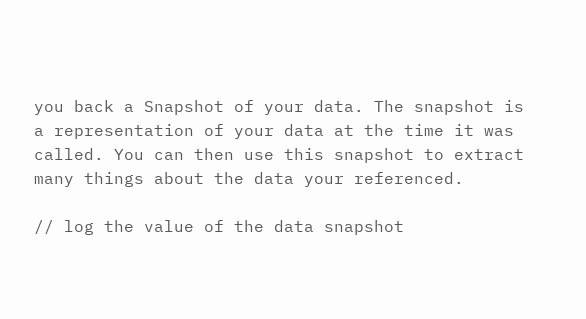you back a Snapshot of your data. The snapshot is a representation of your data at the time it was called. You can then use this snapshot to extract many things about the data your referenced.

// log the value of the data snapshot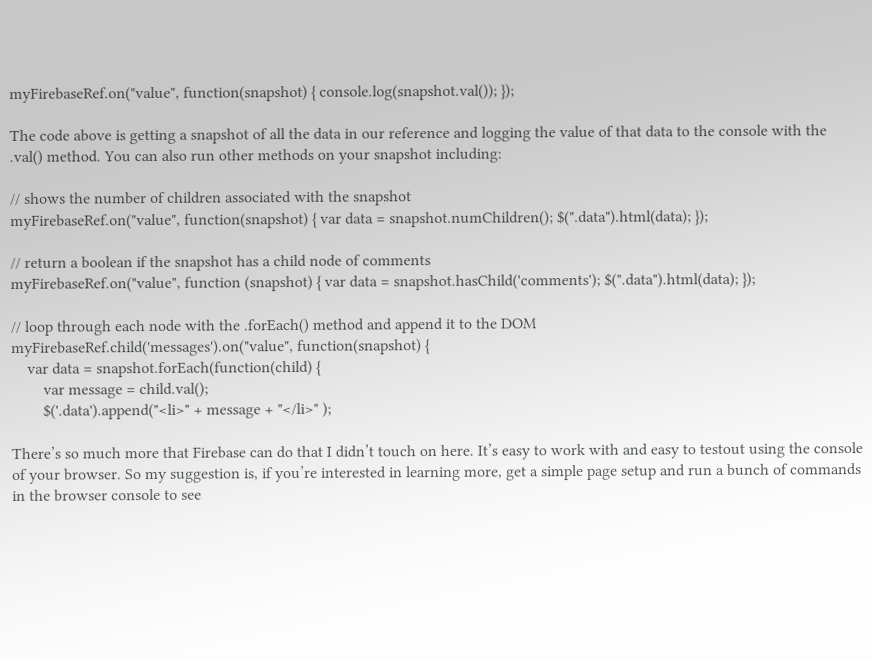myFirebaseRef.on("value", function(snapshot) { console.log(snapshot.val()); });

The code above is getting a snapshot of all the data in our reference and logging the value of that data to the console with the .val() method. You can also run other methods on your snapshot including:

// shows the number of children associated with the snapshot
myFirebaseRef.on("value", function(snapshot) { var data = snapshot.numChildren(); $(".data").html(data); });

// return a boolean if the snapshot has a child node of comments
myFirebaseRef.on("value", function (snapshot) { var data = snapshot.hasChild('comments'); $(".data").html(data); });

// loop through each node with the .forEach() method and append it to the DOM
myFirebaseRef.child('messages').on("value", function(snapshot) {
    var data = snapshot.forEach(function(child) {
        var message = child.val();
        $('.data').append("<li>" + message + "</li>" );

There’s so much more that Firebase can do that I didn’t touch on here. It’s easy to work with and easy to testout using the console of your browser. So my suggestion is, if you’re interested in learning more, get a simple page setup and run a bunch of commands in the browser console to see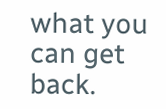what you can get back.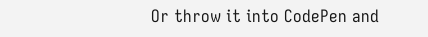Or throw it into CodePen and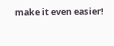make it even easier!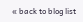« back to blog list